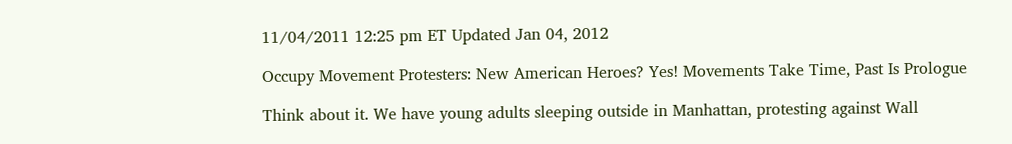11/04/2011 12:25 pm ET Updated Jan 04, 2012

Occupy Movement Protesters: New American Heroes? Yes! Movements Take Time, Past Is Prologue

Think about it. We have young adults sleeping outside in Manhattan, protesting against Wall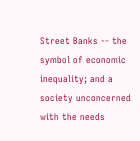Street Banks -- the symbol of economic inequality; and a society unconcerned with the needs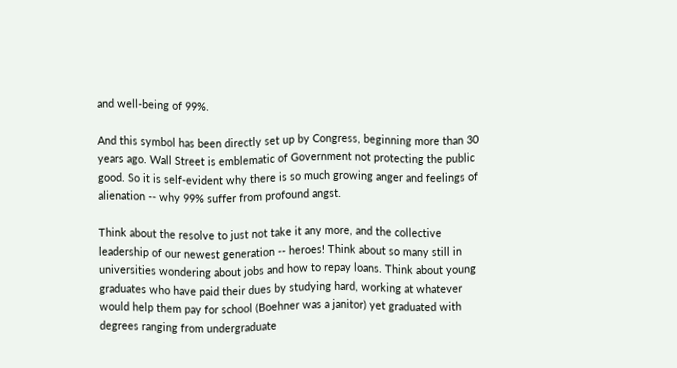and well-being of 99%.

And this symbol has been directly set up by Congress, beginning more than 30 years ago. Wall Street is emblematic of Government not protecting the public good. So it is self-evident why there is so much growing anger and feelings of alienation -- why 99% suffer from profound angst.

Think about the resolve to just not take it any more, and the collective leadership of our newest generation -- heroes! Think about so many still in universities wondering about jobs and how to repay loans. Think about young graduates who have paid their dues by studying hard, working at whatever would help them pay for school (Boehner was a janitor) yet graduated with degrees ranging from undergraduate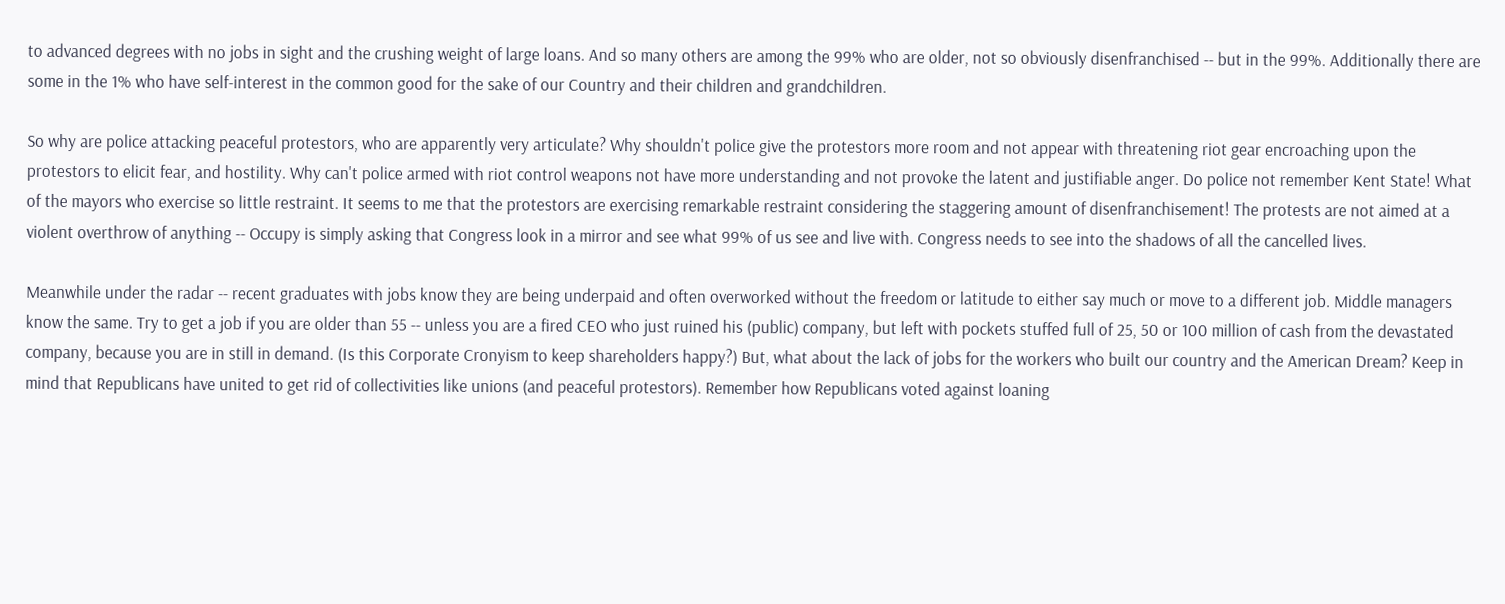to advanced degrees with no jobs in sight and the crushing weight of large loans. And so many others are among the 99% who are older, not so obviously disenfranchised -- but in the 99%. Additionally there are some in the 1% who have self-interest in the common good for the sake of our Country and their children and grandchildren.

So why are police attacking peaceful protestors, who are apparently very articulate? Why shouldn't police give the protestors more room and not appear with threatening riot gear encroaching upon the protestors to elicit fear, and hostility. Why can't police armed with riot control weapons not have more understanding and not provoke the latent and justifiable anger. Do police not remember Kent State! What of the mayors who exercise so little restraint. It seems to me that the protestors are exercising remarkable restraint considering the staggering amount of disenfranchisement! The protests are not aimed at a violent overthrow of anything -- Occupy is simply asking that Congress look in a mirror and see what 99% of us see and live with. Congress needs to see into the shadows of all the cancelled lives.

Meanwhile under the radar -- recent graduates with jobs know they are being underpaid and often overworked without the freedom or latitude to either say much or move to a different job. Middle managers know the same. Try to get a job if you are older than 55 -- unless you are a fired CEO who just ruined his (public) company, but left with pockets stuffed full of 25, 50 or 100 million of cash from the devastated company, because you are in still in demand. (Is this Corporate Cronyism to keep shareholders happy?) But, what about the lack of jobs for the workers who built our country and the American Dream? Keep in mind that Republicans have united to get rid of collectivities like unions (and peaceful protestors). Remember how Republicans voted against loaning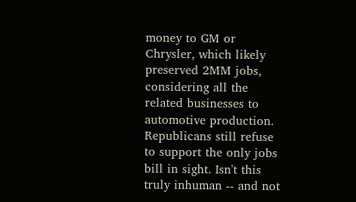money to GM or Chrysler, which likely preserved 2MM jobs, considering all the related businesses to automotive production. Republicans still refuse to support the only jobs bill in sight. Isn't this truly inhuman -- and not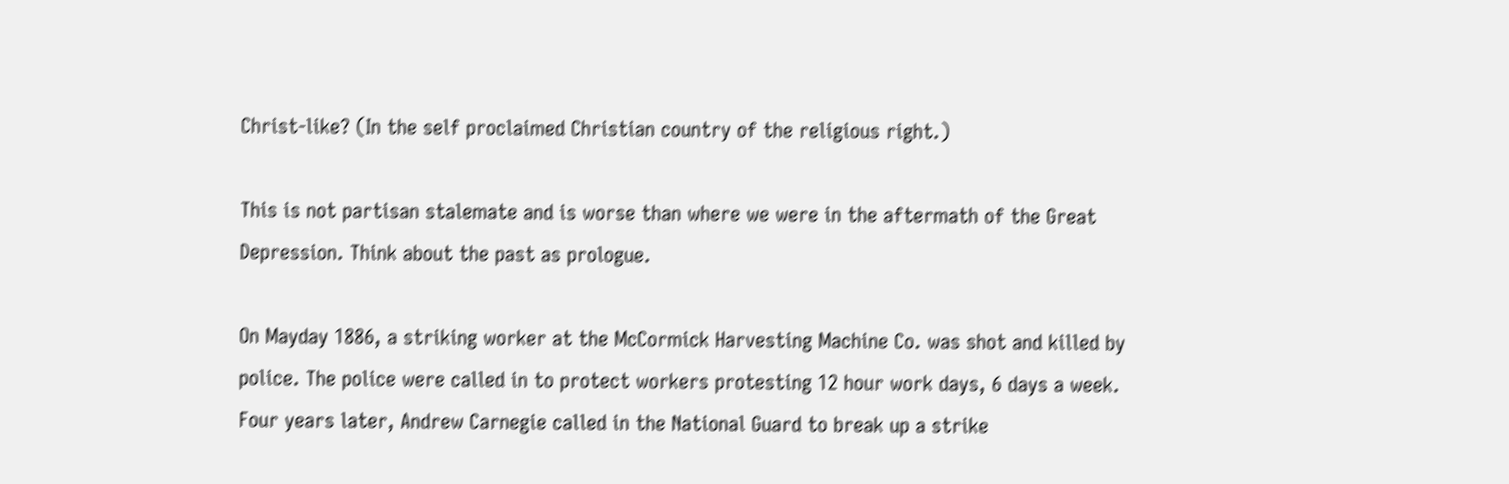Christ-like? (In the self proclaimed Christian country of the religious right.)

This is not partisan stalemate and is worse than where we were in the aftermath of the Great Depression. Think about the past as prologue.

On Mayday 1886, a striking worker at the McCormick Harvesting Machine Co. was shot and killed by police. The police were called in to protect workers protesting 12 hour work days, 6 days a week. Four years later, Andrew Carnegie called in the National Guard to break up a strike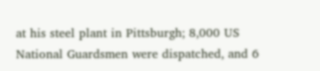at his steel plant in Pittsburgh; 8,000 US National Guardsmen were dispatched, and 6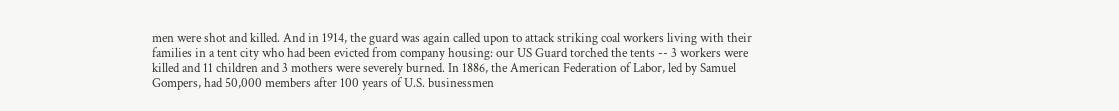men were shot and killed. And in 1914, the guard was again called upon to attack striking coal workers living with their families in a tent city who had been evicted from company housing: our US Guard torched the tents -- 3 workers were killed and 11 children and 3 mothers were severely burned. In 1886, the American Federation of Labor, led by Samuel Gompers, had 50,000 members after 100 years of U.S. businessmen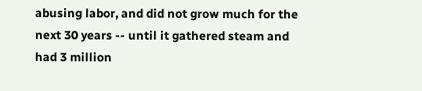abusing labor, and did not grow much for the next 30 years -- until it gathered steam and had 3 million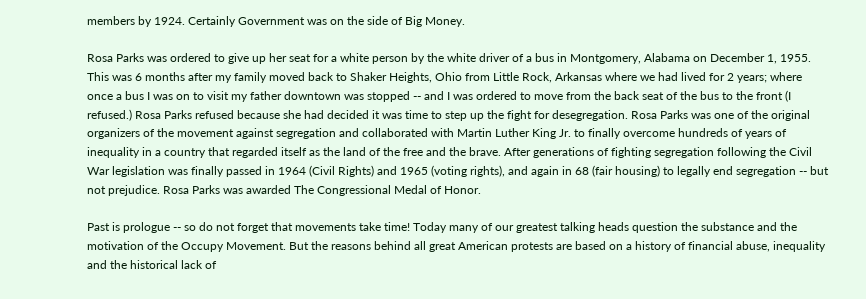members by 1924. Certainly Government was on the side of Big Money.

Rosa Parks was ordered to give up her seat for a white person by the white driver of a bus in Montgomery, Alabama on December 1, 1955. This was 6 months after my family moved back to Shaker Heights, Ohio from Little Rock, Arkansas where we had lived for 2 years; where once a bus I was on to visit my father downtown was stopped -- and I was ordered to move from the back seat of the bus to the front (I refused.) Rosa Parks refused because she had decided it was time to step up the fight for desegregation. Rosa Parks was one of the original organizers of the movement against segregation and collaborated with Martin Luther King Jr. to finally overcome hundreds of years of inequality in a country that regarded itself as the land of the free and the brave. After generations of fighting segregation following the Civil War legislation was finally passed in 1964 (Civil Rights) and 1965 (voting rights), and again in 68 (fair housing) to legally end segregation -- but not prejudice. Rosa Parks was awarded The Congressional Medal of Honor.

Past is prologue -- so do not forget that movements take time! Today many of our greatest talking heads question the substance and the motivation of the Occupy Movement. But the reasons behind all great American protests are based on a history of financial abuse, inequality and the historical lack of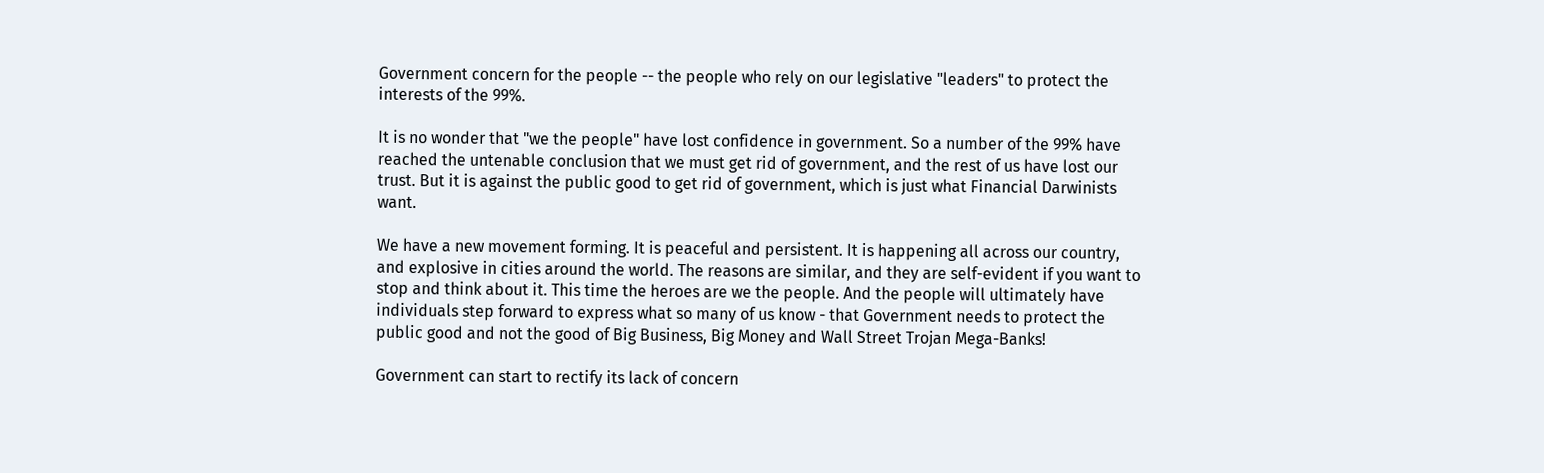Government concern for the people -- the people who rely on our legislative "leaders" to protect the interests of the 99%.

It is no wonder that "we the people" have lost confidence in government. So a number of the 99% have reached the untenable conclusion that we must get rid of government, and the rest of us have lost our trust. But it is against the public good to get rid of government, which is just what Financial Darwinists want.

We have a new movement forming. It is peaceful and persistent. It is happening all across our country, and explosive in cities around the world. The reasons are similar, and they are self-evident if you want to stop and think about it. This time the heroes are we the people. And the people will ultimately have individuals step forward to express what so many of us know - that Government needs to protect the public good and not the good of Big Business, Big Money and Wall Street Trojan Mega-Banks!

Government can start to rectify its lack of concern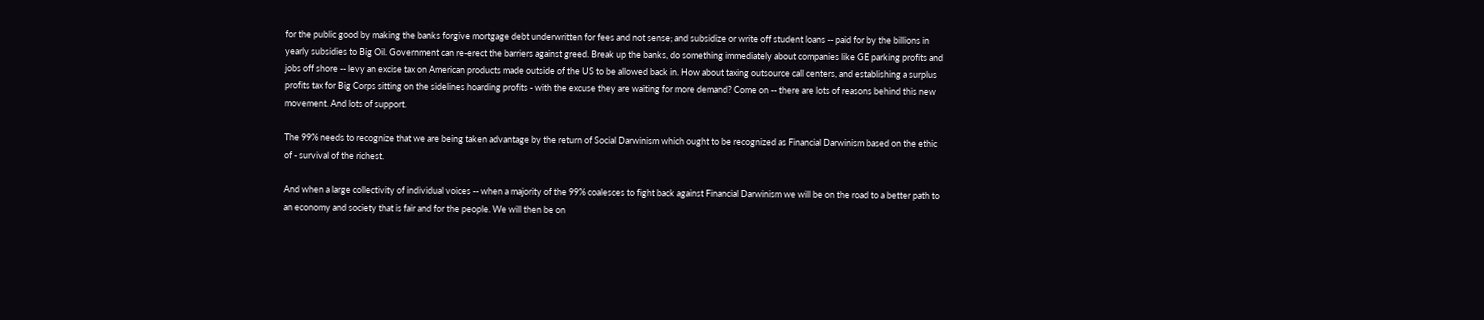for the public good by making the banks forgive mortgage debt underwritten for fees and not sense; and subsidize or write off student loans -- paid for by the billions in yearly subsidies to Big Oil. Government can re-erect the barriers against greed. Break up the banks, do something immediately about companies like GE parking profits and jobs off shore -- levy an excise tax on American products made outside of the US to be allowed back in. How about taxing outsource call centers, and establishing a surplus profits tax for Big Corps sitting on the sidelines hoarding profits - with the excuse they are waiting for more demand? Come on -- there are lots of reasons behind this new movement. And lots of support.

The 99% needs to recognize that we are being taken advantage by the return of Social Darwinism which ought to be recognized as Financial Darwinism based on the ethic of - survival of the richest.

And when a large collectivity of individual voices -- when a majority of the 99% coalesces to fight back against Financial Darwinism we will be on the road to a better path to an economy and society that is fair and for the people. We will then be on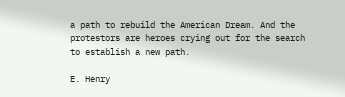a path to rebuild the American Dream. And the protestors are heroes crying out for the search to establish a new path.

E. Henry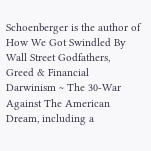Schoenberger is the author of How We Got Swindled By Wall Street Godfathers, Greed & Financial Darwinism ~ The 30-War Against The American Dream, including a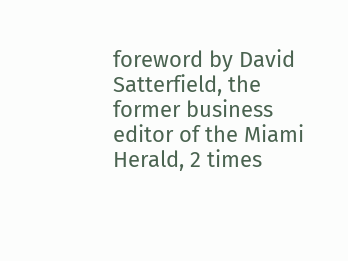foreword by David Satterfield, the former business editor of the Miami Herald, 2 times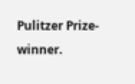Pulitzer Prize-winner.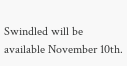Swindled will be available November 10th.